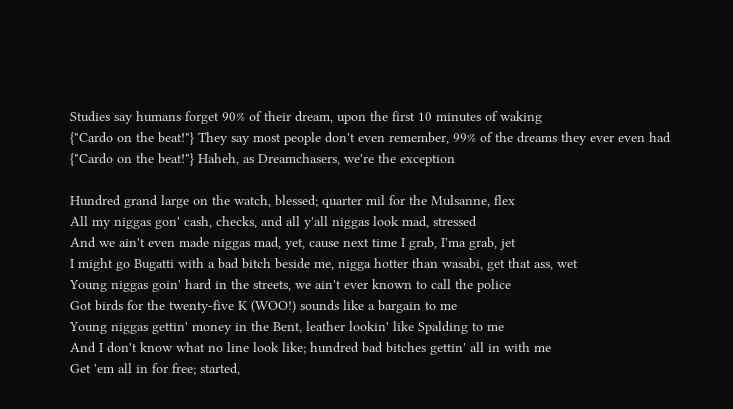Studies say humans forget 90% of their dream, upon the first 10 minutes of waking
{"Cardo on the beat!"} They say most people don't even remember, 99% of the dreams they ever even had
{"Cardo on the beat!"} Haheh, as Dreamchasers, we're the exception

Hundred grand large on the watch, blessed; quarter mil for the Mulsanne, flex
All my niggas gon' cash, checks, and all y'all niggas look mad, stressed
And we ain't even made niggas mad, yet, cause next time I grab, I'ma grab, jet
I might go Bugatti with a bad bitch beside me, nigga hotter than wasabi, get that ass, wet
Young niggas goin' hard in the streets, we ain't ever known to call the police
Got birds for the twenty-five K (WOO!) sounds like a bargain to me
Young niggas gettin' money in the Bent, leather lookin' like Spalding to me
And I don't know what no line look like; hundred bad bitches gettin' all in with me
Get 'em all in for free; started,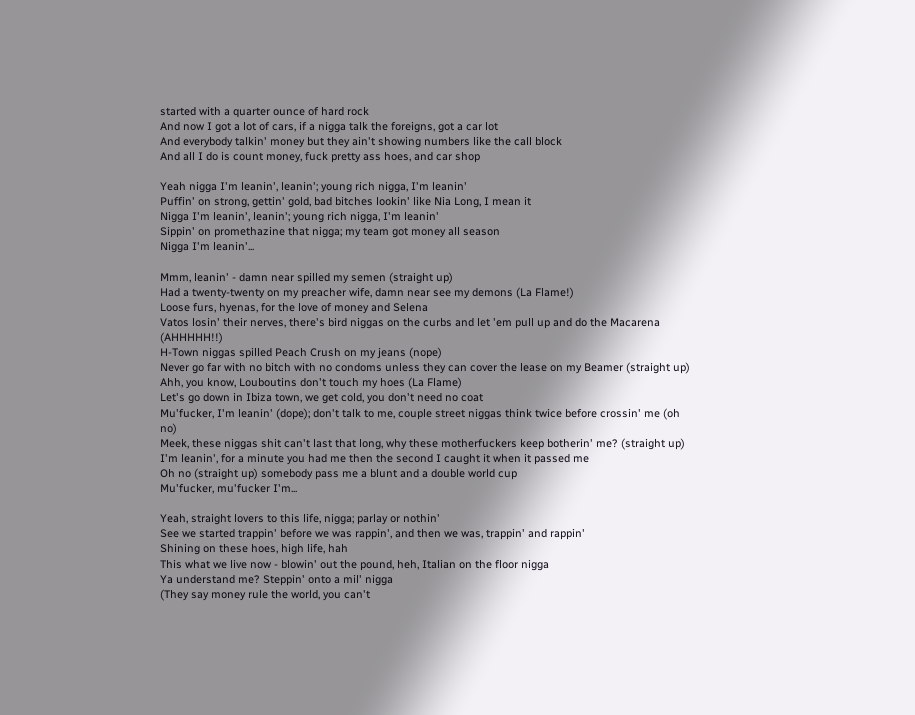started with a quarter ounce of hard rock
And now I got a lot of cars, if a nigga talk the foreigns, got a car lot
And everybody talkin' money but they ain't showing numbers like the call block
And all I do is count money, fuck pretty ass hoes, and car shop

Yeah nigga I'm leanin', leanin'; young rich nigga, I'm leanin'
Puffin' on strong, gettin' gold, bad bitches lookin' like Nia Long, I mean it
Nigga I'm leanin', leanin'; young rich nigga, I'm leanin'
Sippin' on promethazine that nigga; my team got money all season
Nigga I'm leanin'...

Mmm, leanin' - damn near spilled my semen (straight up)
Had a twenty-twenty on my preacher wife, damn near see my demons (La Flame!)
Loose furs, hyenas, for the love of money and Selena
Vatos losin' their nerves, there's bird niggas on the curbs and let 'em pull up and do the Macarena (AHHHHH!!)
H-Town niggas spilled Peach Crush on my jeans (nope)
Never go far with no bitch with no condoms unless they can cover the lease on my Beamer (straight up)
Ahh, you know, Louboutins don't touch my hoes (La Flame)
Let's go down in Ibiza town, we get cold, you don't need no coat
Mu'fucker, I'm leanin' (dope); don't talk to me, couple street niggas think twice before crossin' me (oh no)
Meek, these niggas shit can't last that long, why these motherfuckers keep botherin' me? (straight up)
I'm leanin', for a minute you had me then the second I caught it when it passed me
Oh no (straight up) somebody pass me a blunt and a double world cup
Mu'fucker, mu'fucker I'm...

Yeah, straight lovers to this life, nigga; parlay or nothin'
See we started trappin' before we was rappin', and then we was, trappin' and rappin'
Shining on these hoes, high life, hah
This what we live now - blowin' out the pound, heh, Italian on the floor nigga
Ya understand me? Steppin' onto a mil' nigga
(They say money rule the world, you can't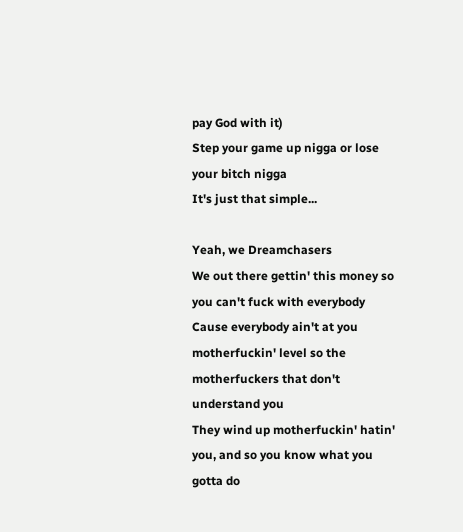pay God with it)
Step your game up nigga or lose your bitch nigga
It's just that simple...

Yeah, we Dreamchasers
We out there gettin' this money so you can't fuck with everybody
Cause everybody ain't at you motherfuckin' level so the motherfuckers that don't understand you
They wind up motherfuckin' hatin' you, and so you know what you gotta do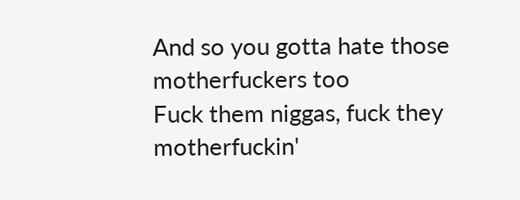And so you gotta hate those motherfuckers too
Fuck them niggas, fuck they motherfuckin'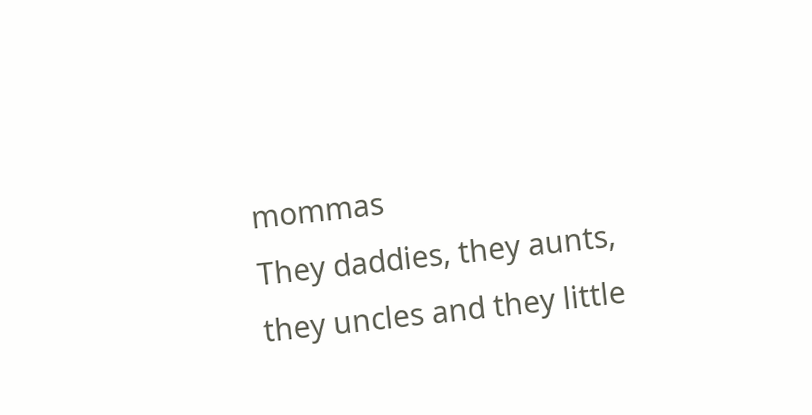mommas
They daddies, they aunts, they uncles and they little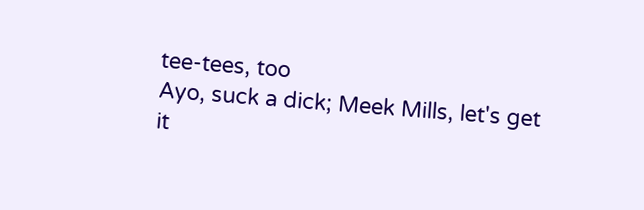tee-tees, too
Ayo, suck a dick; Meek Mills, let's get it